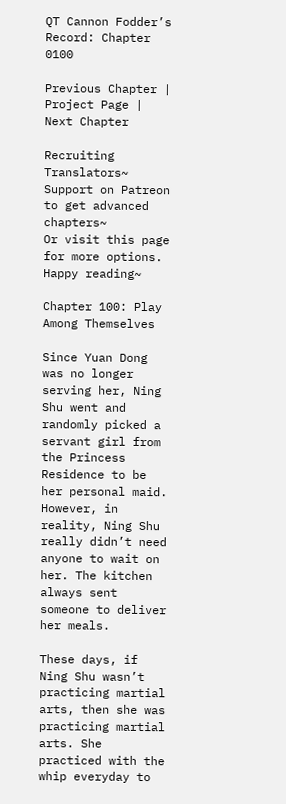QT Cannon Fodder’s Record: Chapter 0100

Previous Chapter | Project Page | Next Chapter

Recruiting Translators~
Support on Patreon to get advanced chapters~
Or visit this page for more options. Happy reading~

Chapter 100: Play Among Themselves

Since Yuan Dong was no longer serving her, Ning Shu went and randomly picked a servant girl from the Princess Residence to be her personal maid. However, in reality, Ning Shu really didn’t need anyone to wait on her. The kitchen always sent someone to deliver her meals.

These days, if Ning Shu wasn’t practicing martial arts, then she was practicing martial arts. She practiced with the whip everyday to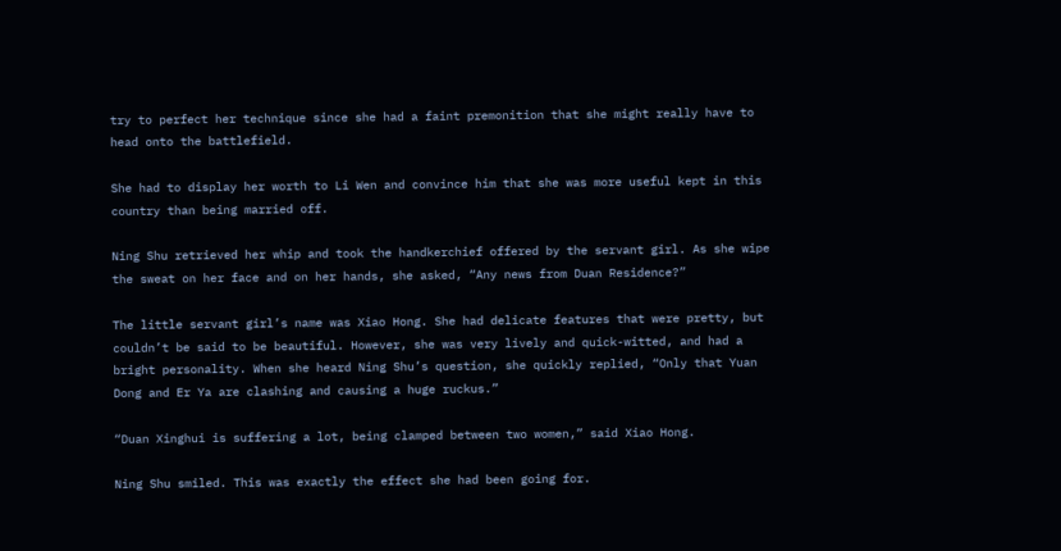try to perfect her technique since she had a faint premonition that she might really have to head onto the battlefield.

She had to display her worth to Li Wen and convince him that she was more useful kept in this country than being married off.

Ning Shu retrieved her whip and took the handkerchief offered by the servant girl. As she wipe the sweat on her face and on her hands, she asked, “Any news from Duan Residence?”

The little servant girl’s name was Xiao Hong. She had delicate features that were pretty, but couldn’t be said to be beautiful. However, she was very lively and quick-witted, and had a bright personality. When she heard Ning Shu’s question, she quickly replied, “Only that Yuan Dong and Er Ya are clashing and causing a huge ruckus.”

“Duan Xinghui is suffering a lot, being clamped between two women,” said Xiao Hong.

Ning Shu smiled. This was exactly the effect she had been going for.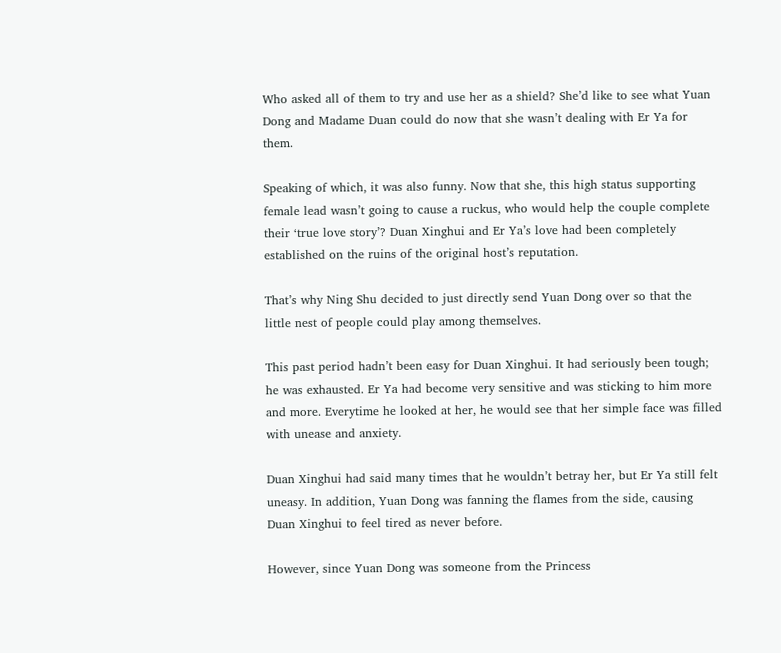Who asked all of them to try and use her as a shield? She’d like to see what Yuan Dong and Madame Duan could do now that she wasn’t dealing with Er Ya for them.

Speaking of which, it was also funny. Now that she, this high status supporting female lead wasn’t going to cause a ruckus, who would help the couple complete their ‘true love story’? Duan Xinghui and Er Ya’s love had been completely established on the ruins of the original host’s reputation.

That’s why Ning Shu decided to just directly send Yuan Dong over so that the little nest of people could play among themselves.

This past period hadn’t been easy for Duan Xinghui. It had seriously been tough; he was exhausted. Er Ya had become very sensitive and was sticking to him more and more. Everytime he looked at her, he would see that her simple face was filled with unease and anxiety.

Duan Xinghui had said many times that he wouldn’t betray her, but Er Ya still felt uneasy. In addition, Yuan Dong was fanning the flames from the side, causing Duan Xinghui to feel tired as never before.

However, since Yuan Dong was someone from the Princess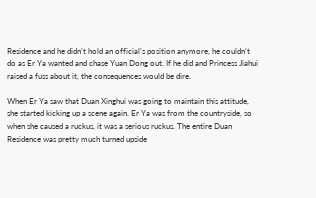Residence and he didn’t hold an official’s position anymore, he couldn’t do as Er Ya wanted and chase Yuan Dong out. If he did and Princess Jiahui raised a fuss about it, the consequences would be dire.

When Er Ya saw that Duan Xinghui was going to maintain this attitude, she started kicking up a scene again. Er Ya was from the countryside, so when she caused a ruckus, it was a serious ruckus. The entire Duan Residence was pretty much turned upside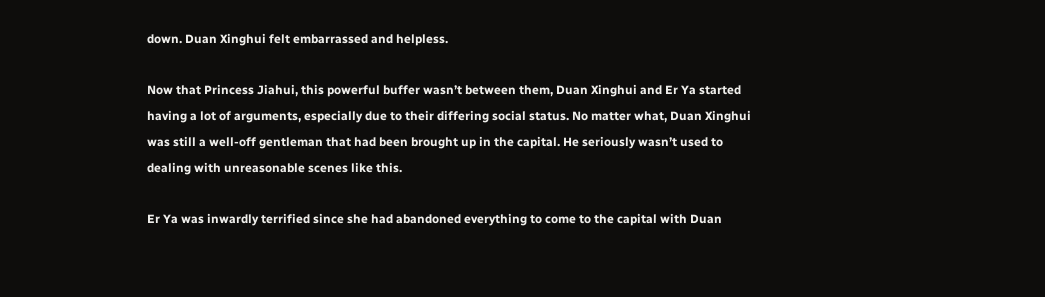down. Duan Xinghui felt embarrassed and helpless.

Now that Princess Jiahui, this powerful buffer wasn’t between them, Duan Xinghui and Er Ya started having a lot of arguments, especially due to their differing social status. No matter what, Duan Xinghui was still a well-off gentleman that had been brought up in the capital. He seriously wasn’t used to dealing with unreasonable scenes like this.

Er Ya was inwardly terrified since she had abandoned everything to come to the capital with Duan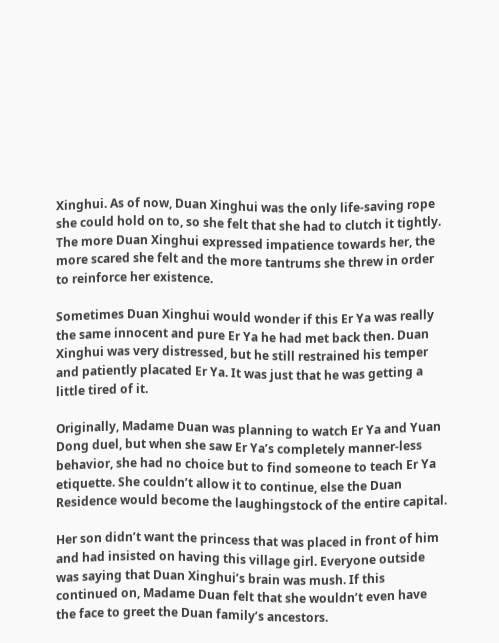Xinghui. As of now, Duan Xinghui was the only life-saving rope she could hold on to, so she felt that she had to clutch it tightly. The more Duan Xinghui expressed impatience towards her, the more scared she felt and the more tantrums she threw in order to reinforce her existence.

Sometimes Duan Xinghui would wonder if this Er Ya was really the same innocent and pure Er Ya he had met back then. Duan Xinghui was very distressed, but he still restrained his temper and patiently placated Er Ya. It was just that he was getting a little tired of it.

Originally, Madame Duan was planning to watch Er Ya and Yuan Dong duel, but when she saw Er Ya’s completely manner-less behavior, she had no choice but to find someone to teach Er Ya etiquette. She couldn’t allow it to continue, else the Duan Residence would become the laughingstock of the entire capital.

Her son didn’t want the princess that was placed in front of him and had insisted on having this village girl. Everyone outside was saying that Duan Xinghui’s brain was mush. If this continued on, Madame Duan felt that she wouldn’t even have the face to greet the Duan family’s ancestors.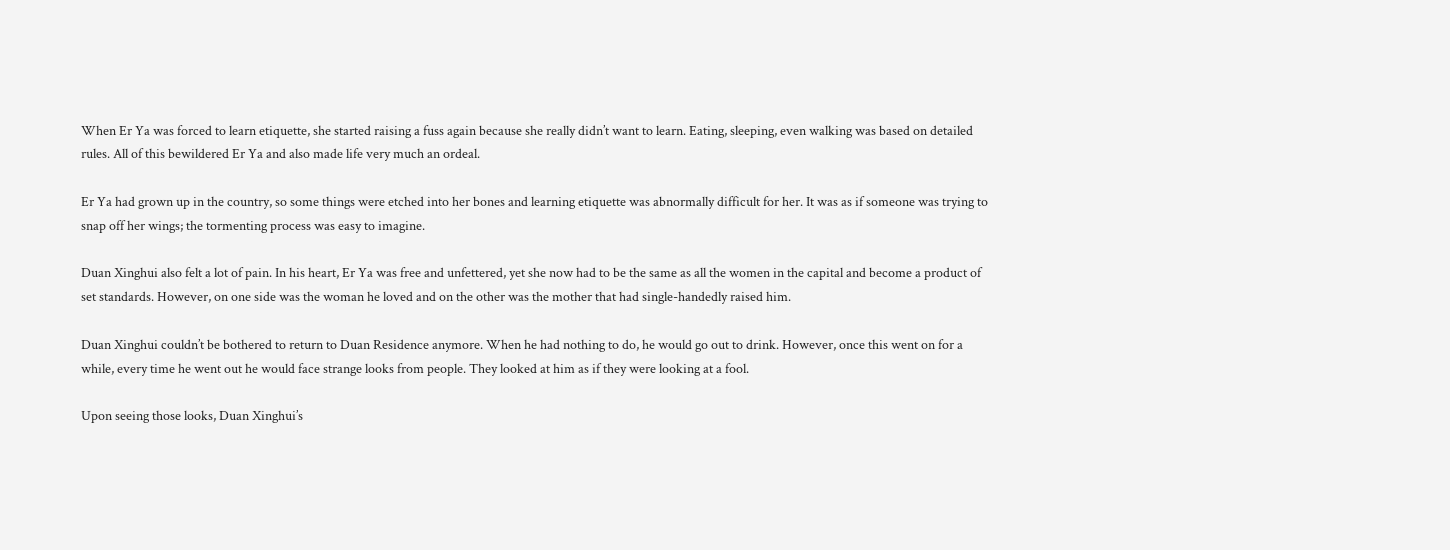When Er Ya was forced to learn etiquette, she started raising a fuss again because she really didn’t want to learn. Eating, sleeping, even walking was based on detailed rules. All of this bewildered Er Ya and also made life very much an ordeal.

Er Ya had grown up in the country, so some things were etched into her bones and learning etiquette was abnormally difficult for her. It was as if someone was trying to snap off her wings; the tormenting process was easy to imagine.

Duan Xinghui also felt a lot of pain. In his heart, Er Ya was free and unfettered, yet she now had to be the same as all the women in the capital and become a product of set standards. However, on one side was the woman he loved and on the other was the mother that had single-handedly raised him.

Duan Xinghui couldn’t be bothered to return to Duan Residence anymore. When he had nothing to do, he would go out to drink. However, once this went on for a while, every time he went out he would face strange looks from people. They looked at him as if they were looking at a fool.

Upon seeing those looks, Duan Xinghui’s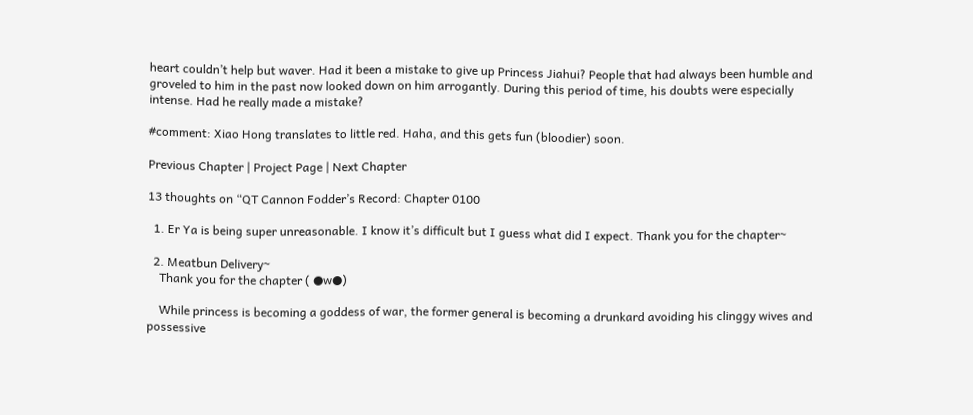heart couldn’t help but waver. Had it been a mistake to give up Princess Jiahui? People that had always been humble and groveled to him in the past now looked down on him arrogantly. During this period of time, his doubts were especially intense. Had he really made a mistake?

#comment: Xiao Hong translates to little red. Haha, and this gets fun (bloodier) soon.

Previous Chapter | Project Page | Next Chapter

13 thoughts on “QT Cannon Fodder’s Record: Chapter 0100

  1. Er Ya is being super unreasonable. I know it’s difficult but I guess what did I expect. Thank you for the chapter~

  2. Meatbun Delivery~
    Thank you for the chapter ( ●w●)

    While princess is becoming a goddess of war, the former general is becoming a drunkard avoiding his clinggy wives and possessive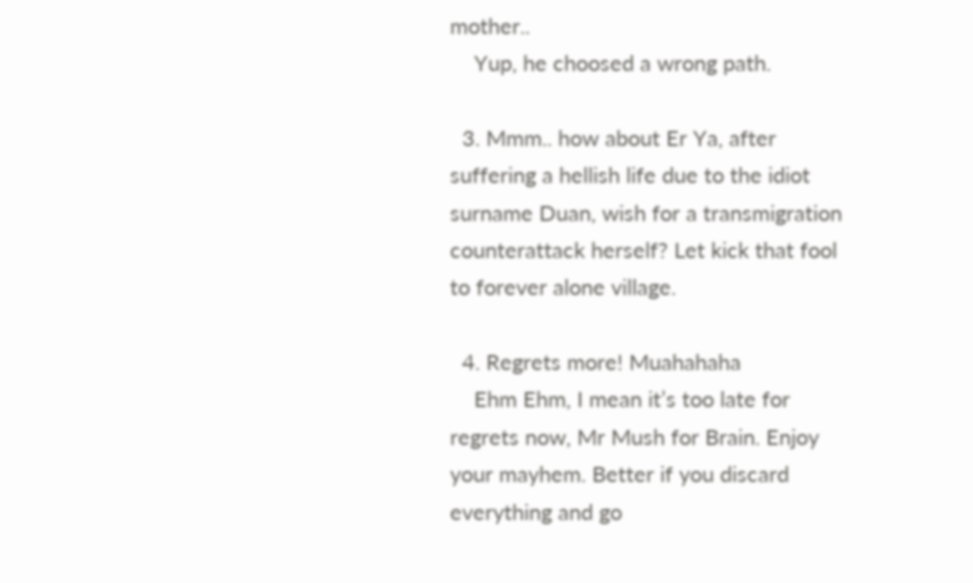mother..
    Yup, he choosed a wrong path.

  3. Mmm.. how about Er Ya, after suffering a hellish life due to the idiot surname Duan, wish for a transmigration counterattack herself? Let kick that fool to forever alone village.

  4. Regrets more! Muahahaha
    Ehm Ehm, I mean it’s too late for regrets now, Mr Mush for Brain. Enjoy your mayhem. Better if you discard everything and go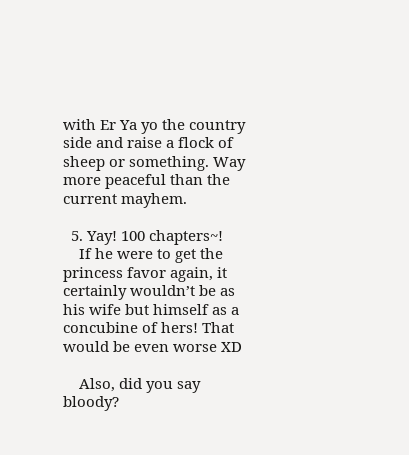with Er Ya yo the country side and raise a flock of sheep or something. Way more peaceful than the current mayhem.

  5. Yay! 100 chapters~!
    If he were to get the princess favor again, it certainly wouldn’t be as his wife but himself as a concubine of hers! That would be even worse XD

    Also, did you say bloody?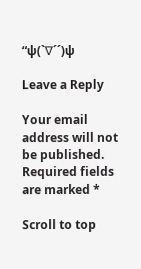“ψ(`∇´´)ψ

Leave a Reply

Your email address will not be published. Required fields are marked *

Scroll to top